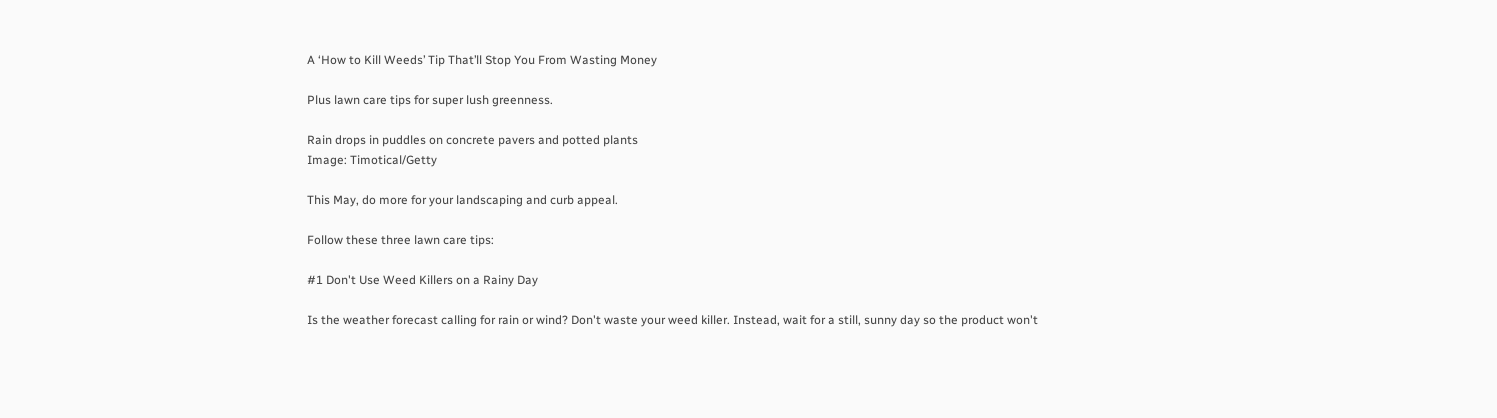A ‘How to Kill Weeds’ Tip That’ll Stop You From Wasting Money

Plus lawn care tips for super lush greenness.

Rain drops in puddles on concrete pavers and potted plants
Image: Timotical/Getty

This May, do more for your landscaping and curb appeal.

Follow these three lawn care tips:

#1 Don't Use Weed Killers on a Rainy Day

Is the weather forecast calling for rain or wind? Don't waste your weed killer. Instead, wait for a still, sunny day so the product won't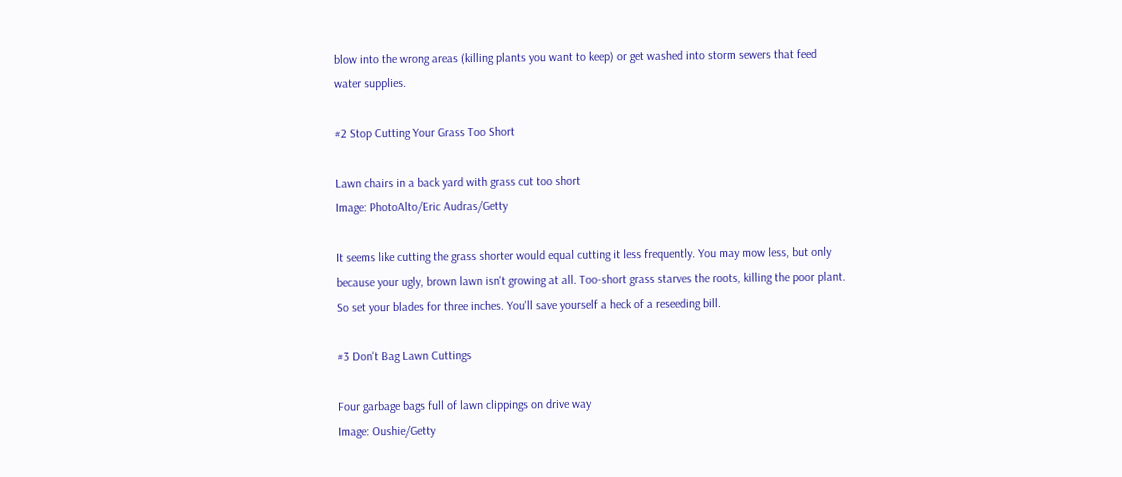blow into the wrong areas (killing plants you want to keep) or get washed into storm sewers that feed water supplies.

#2 Stop Cutting Your Grass Too Short

Lawn chairs in a back yard with grass cut too short
Image: PhotoAlto/Eric Audras/Getty

It seems like cutting the grass shorter would equal cutting it less frequently. You may mow less, but only because your ugly, brown lawn isn't growing at all. Too-short grass starves the roots, killing the poor plant. So set your blades for three inches. You'll save yourself a heck of a reseeding bill.

#3 Don't Bag Lawn Cuttings

Four garbage bags full of lawn clippings on drive way
Image: Oushie/Getty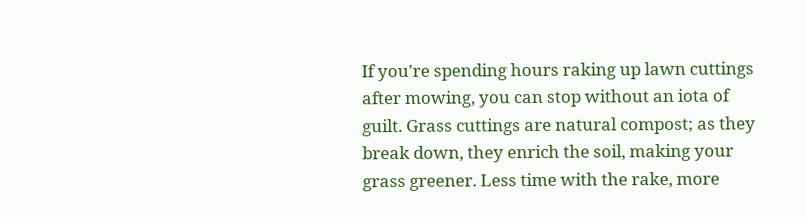If you're spending hours raking up lawn cuttings after mowing, you can stop without an iota of guilt. Grass cuttings are natural compost; as they break down, they enrich the soil, making your grass greener. Less time with the rake, more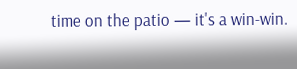time on the patio — it's a win-win.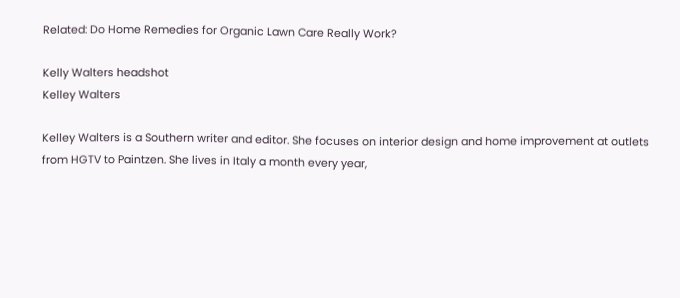Related: Do Home Remedies for Organic Lawn Care Really Work?

Kelly Walters headshot
Kelley Walters

Kelley Walters is a Southern writer and editor. She focuses on interior design and home improvement at outlets from HGTV to Paintzen. She lives in Italy a month every year,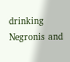drinking Negronis and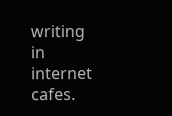writing in internet cafes.